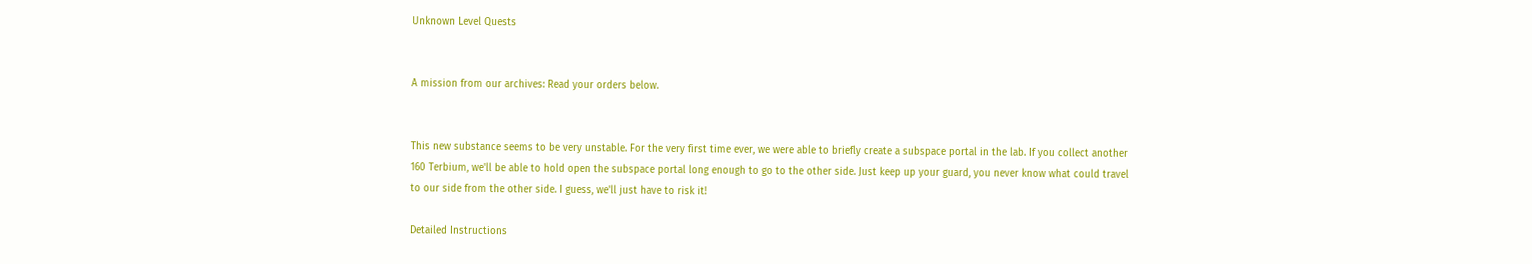Unknown Level Quests


A mission from our archives: Read your orders below.


This new substance seems to be very unstable. For the very first time ever, we were able to briefly create a subspace portal in the lab. If you collect another 160 Terbium, we'll be able to hold open the subspace portal long enough to go to the other side. Just keep up your guard, you never know what could travel to our side from the other side. I guess, we'll just have to risk it!

Detailed Instructions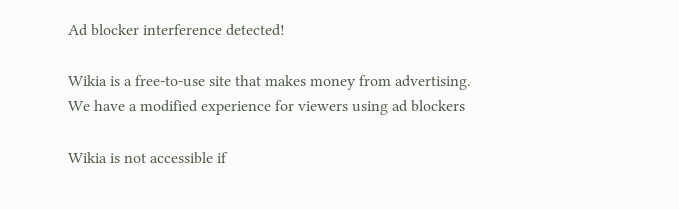Ad blocker interference detected!

Wikia is a free-to-use site that makes money from advertising. We have a modified experience for viewers using ad blockers

Wikia is not accessible if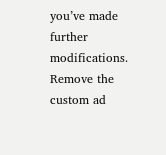you’ve made further modifications. Remove the custom ad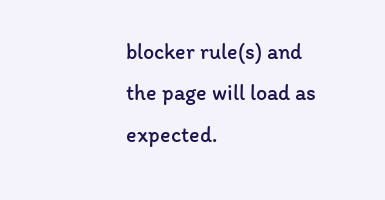blocker rule(s) and the page will load as expected.